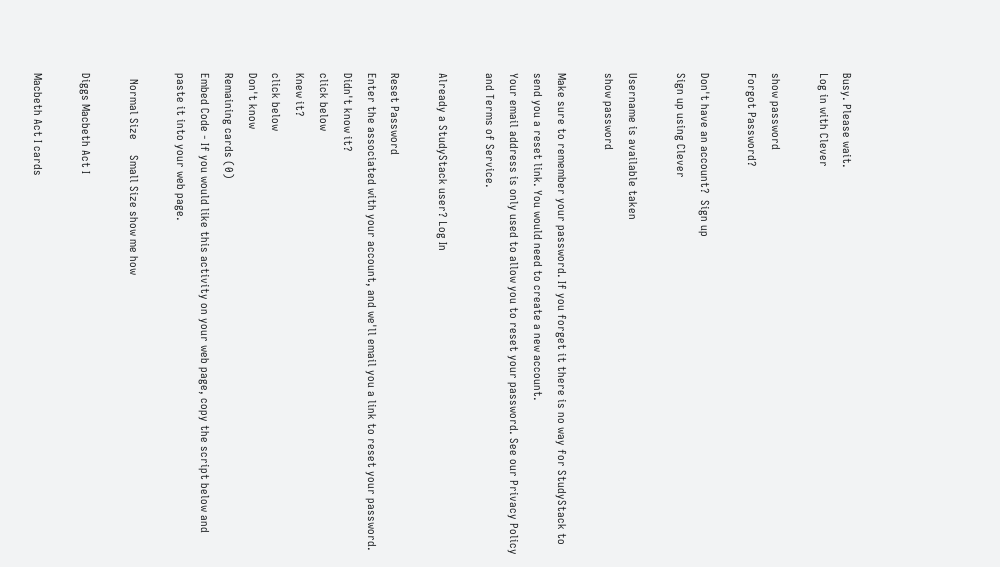Busy. Please wait.
Log in with Clever

show password
Forgot Password?

Don't have an account?  Sign up
Sign up using Clever

Username is available taken
show password

Make sure to remember your password. If you forget it there is no way for StudyStack to send you a reset link. You would need to create a new account.
Your email address is only used to allow you to reset your password. See our Privacy Policy and Terms of Service.

Already a StudyStack user? Log In

Reset Password
Enter the associated with your account, and we'll email you a link to reset your password.
Didn't know it?
click below
Knew it?
click below
Don't know
Remaining cards (0)
Embed Code - If you would like this activity on your web page, copy the script below and paste it into your web page.

  Normal Size     Small Size show me how

Diggs Macbeth Act I

Macbeth Act I cards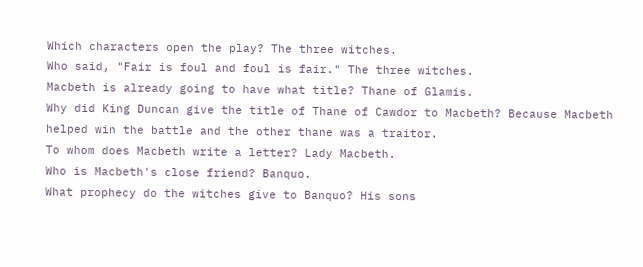Which characters open the play? The three witches.
Who said, "Fair is foul and foul is fair." The three witches.
Macbeth is already going to have what title? Thane of Glamis.
Why did King Duncan give the title of Thane of Cawdor to Macbeth? Because Macbeth helped win the battle and the other thane was a traitor.
To whom does Macbeth write a letter? Lady Macbeth.
Who is Macbeth's close friend? Banquo.
What prophecy do the witches give to Banquo? His sons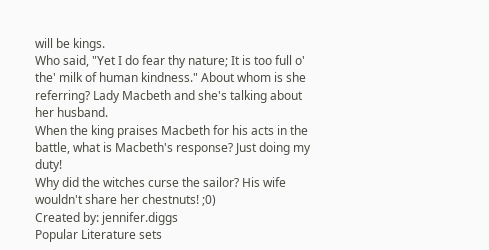will be kings.
Who said, "Yet I do fear thy nature; It is too full o' the' milk of human kindness." About whom is she referring? Lady Macbeth and she's talking about her husband.
When the king praises Macbeth for his acts in the battle, what is Macbeth's response? Just doing my duty!
Why did the witches curse the sailor? His wife wouldn't share her chestnuts! ;0)
Created by: jennifer.diggs
Popular Literature sets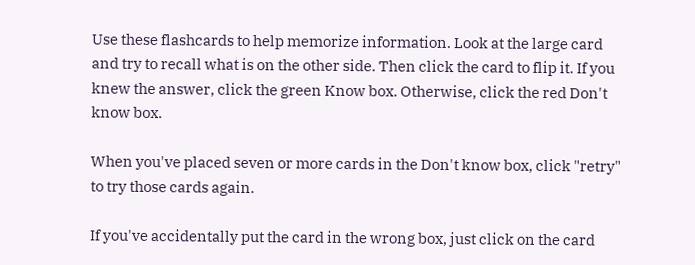Use these flashcards to help memorize information. Look at the large card and try to recall what is on the other side. Then click the card to flip it. If you knew the answer, click the green Know box. Otherwise, click the red Don't know box.

When you've placed seven or more cards in the Don't know box, click "retry" to try those cards again.

If you've accidentally put the card in the wrong box, just click on the card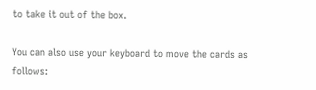to take it out of the box.

You can also use your keyboard to move the cards as follows: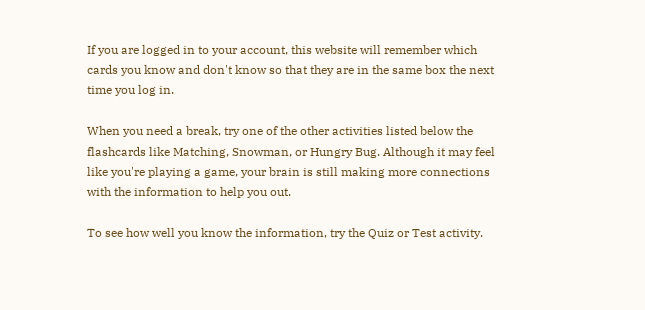If you are logged in to your account, this website will remember which cards you know and don't know so that they are in the same box the next time you log in.

When you need a break, try one of the other activities listed below the flashcards like Matching, Snowman, or Hungry Bug. Although it may feel like you're playing a game, your brain is still making more connections with the information to help you out.

To see how well you know the information, try the Quiz or Test activity.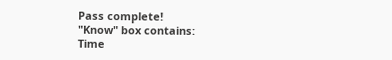Pass complete!
"Know" box contains:
Time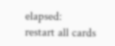elapsed:
restart all cards